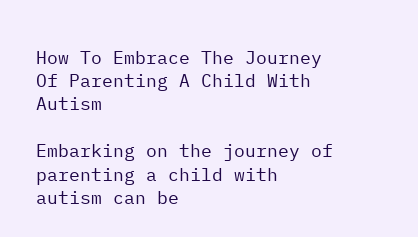How To Embrace The Journey Of Parenting A Child With Autism

Embarking on the journey of parenting a child with autism can be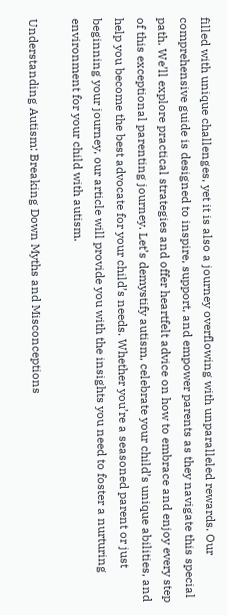filled with unique challenges, yet it is also a journey overflowing with unparalleled rewards. Our comprehensive guide is designed to inspire, support, and empower parents as they navigate this special path. We’ll explore practical strategies and offer heartfelt advice on how to embrace and enjoy every step of this exceptional parenting journey. Let’s demystify autism, celebrate your child’s unique abilities, and help you become the best advocate for your child’s needs. Whether you’re a seasoned parent or just beginning your journey, our article will provide you with the insights you need to foster a nurturing environment for your child with autism.

Understanding Autism: Breaking Down Myths and Misconceptions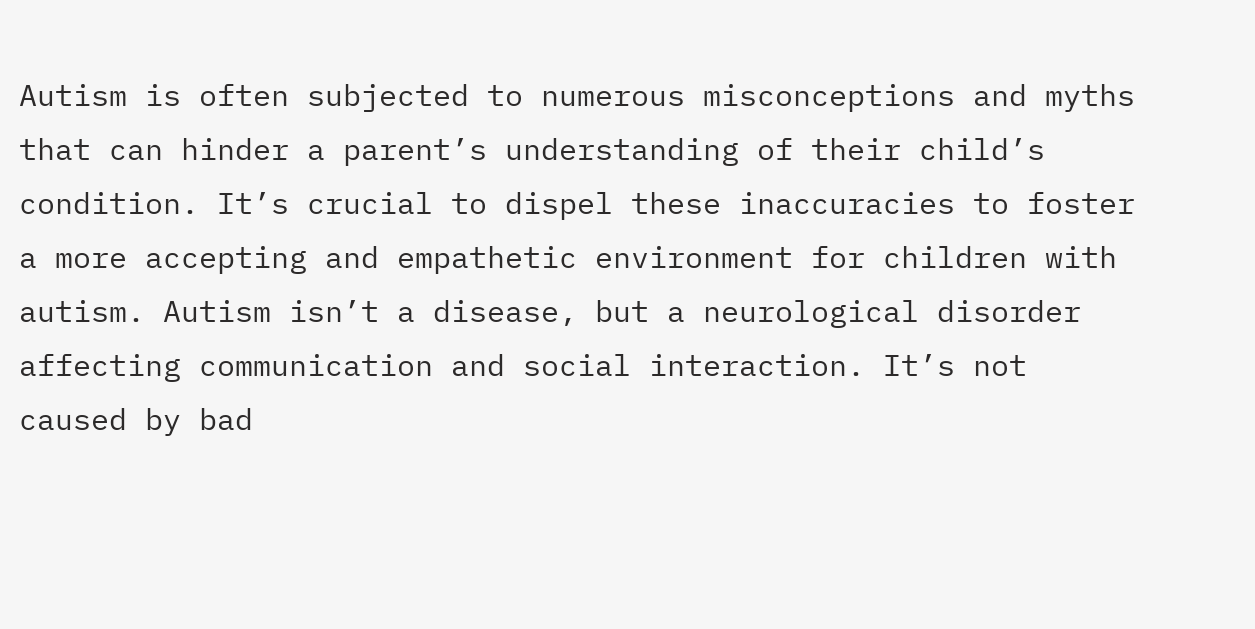Autism is often subjected to numerous misconceptions and myths that can hinder a parent’s understanding of their child’s condition. It’s crucial to dispel these inaccuracies to foster a more accepting and empathetic environment for children with autism. Autism isn’t a disease, but a neurological disorder affecting communication and social interaction. It’s not caused by bad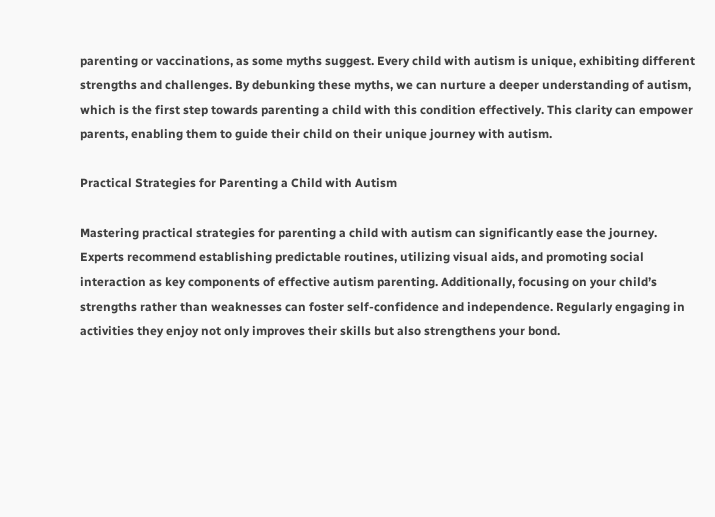parenting or vaccinations, as some myths suggest. Every child with autism is unique, exhibiting different strengths and challenges. By debunking these myths, we can nurture a deeper understanding of autism, which is the first step towards parenting a child with this condition effectively. This clarity can empower parents, enabling them to guide their child on their unique journey with autism.

Practical Strategies for Parenting a Child with Autism

Mastering practical strategies for parenting a child with autism can significantly ease the journey. Experts recommend establishing predictable routines, utilizing visual aids, and promoting social interaction as key components of effective autism parenting. Additionally, focusing on your child’s strengths rather than weaknesses can foster self-confidence and independence. Regularly engaging in activities they enjoy not only improves their skills but also strengthens your bond.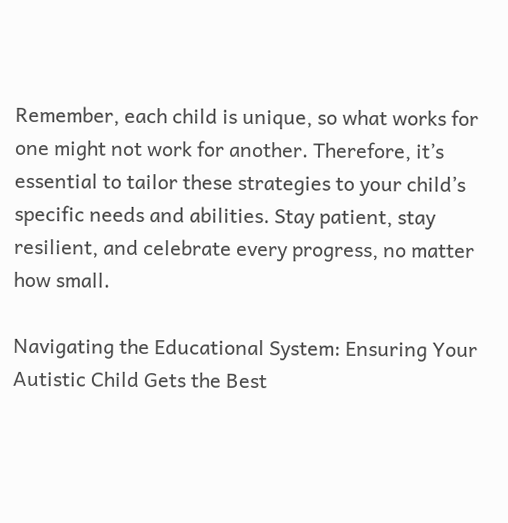Remember, each child is unique, so what works for one might not work for another. Therefore, it’s essential to tailor these strategies to your child’s specific needs and abilities. Stay patient, stay resilient, and celebrate every progress, no matter how small.

Navigating the Educational System: Ensuring Your Autistic Child Gets the Best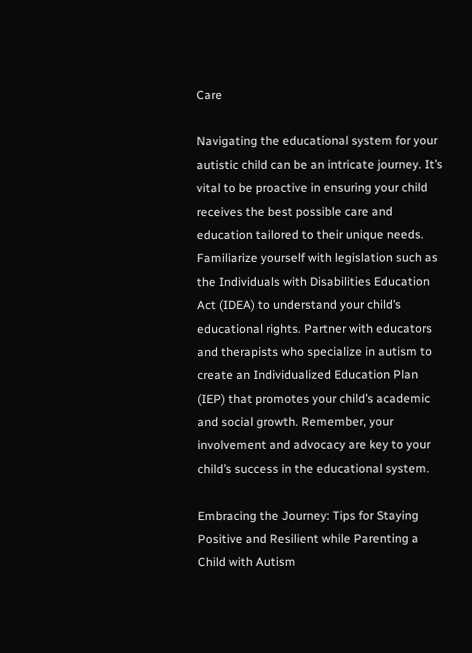Care

Navigating the educational system for your autistic child can be an intricate journey. It’s vital to be proactive in ensuring your child receives the best possible care and education tailored to their unique needs. Familiarize yourself with legislation such as the Individuals with Disabilities Education Act (IDEA) to understand your child’s educational rights. Partner with educators and therapists who specialize in autism to create an Individualized Education Plan (IEP) that promotes your child’s academic and social growth. Remember, your involvement and advocacy are key to your child’s success in the educational system.

Embracing the Journey: Tips for Staying Positive and Resilient while Parenting a Child with Autism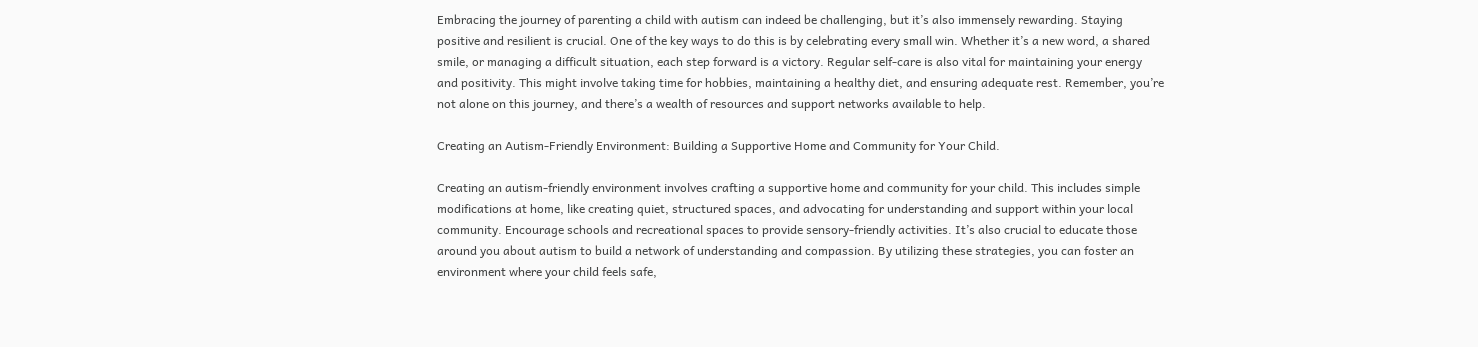Embracing the journey of parenting a child with autism can indeed be challenging, but it’s also immensely rewarding. Staying positive and resilient is crucial. One of the key ways to do this is by celebrating every small win. Whether it’s a new word, a shared smile, or managing a difficult situation, each step forward is a victory. Regular self-care is also vital for maintaining your energy and positivity. This might involve taking time for hobbies, maintaining a healthy diet, and ensuring adequate rest. Remember, you’re not alone on this journey, and there’s a wealth of resources and support networks available to help.

Creating an Autism-Friendly Environment: Building a Supportive Home and Community for Your Child.

Creating an autism-friendly environment involves crafting a supportive home and community for your child. This includes simple modifications at home, like creating quiet, structured spaces, and advocating for understanding and support within your local community. Encourage schools and recreational spaces to provide sensory-friendly activities. It’s also crucial to educate those around you about autism to build a network of understanding and compassion. By utilizing these strategies, you can foster an environment where your child feels safe,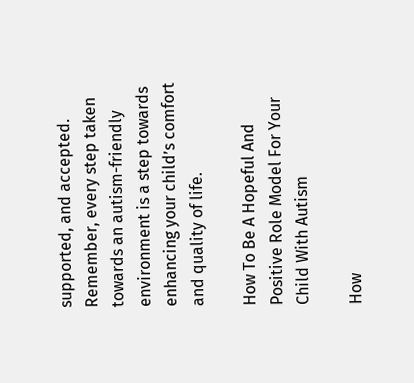supported, and accepted. Remember, every step taken towards an autism-friendly environment is a step towards enhancing your child’s comfort and quality of life.

How To Be A Hopeful And Positive Role Model For Your Child With Autism

How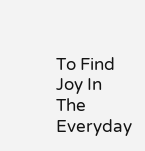To Find Joy In The Everyday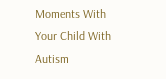Moments With Your Child With Autism